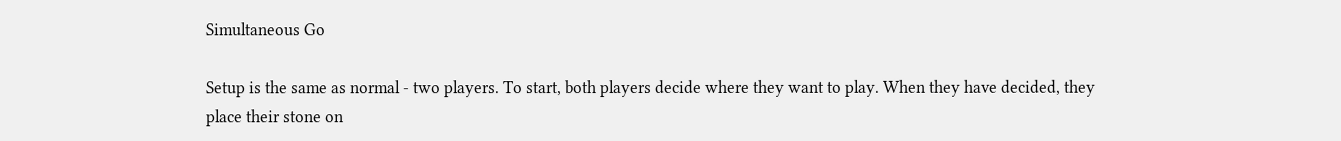Simultaneous Go

Setup is the same as normal - two players. To start, both players decide where they want to play. When they have decided, they place their stone on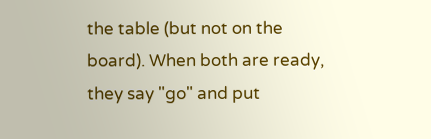the table (but not on the board). When both are ready, they say "go" and put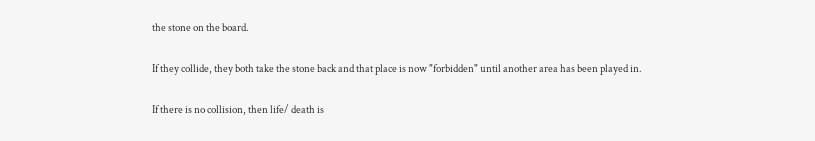the stone on the board.

If they collide, they both take the stone back and that place is now "forbidden" until another area has been played in.

If there is no collision, then life/ death is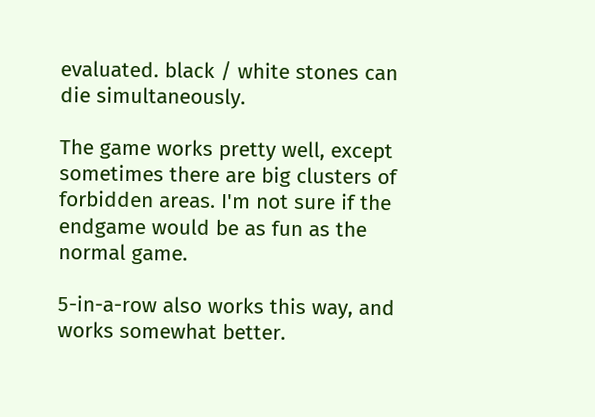evaluated. black / white stones can die simultaneously.

The game works pretty well, except sometimes there are big clusters of forbidden areas. I'm not sure if the endgame would be as fun as the normal game.

5-in-a-row also works this way, and works somewhat better.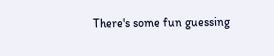There's some fun guessing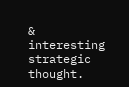& interesting strategic thought.